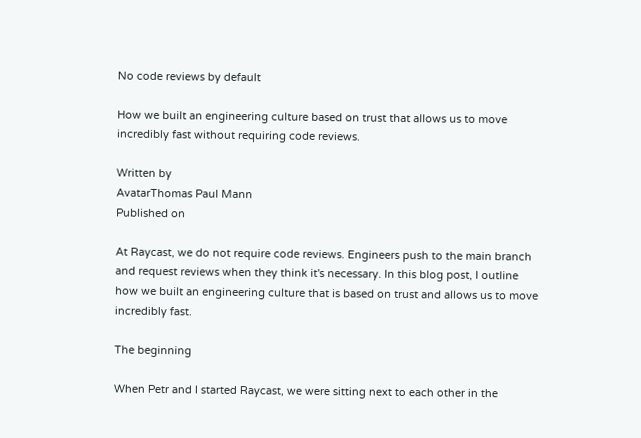No code reviews by default

How we built an engineering culture based on trust that allows us to move incredibly fast without requiring code reviews.

Written by
AvatarThomas Paul Mann
Published on

At Raycast, we do not require code reviews. Engineers push to the main branch and request reviews when they think it's necessary. In this blog post, I outline how we built an engineering culture that is based on trust and allows us to move incredibly fast.

The beginning

When Petr and I started Raycast, we were sitting next to each other in the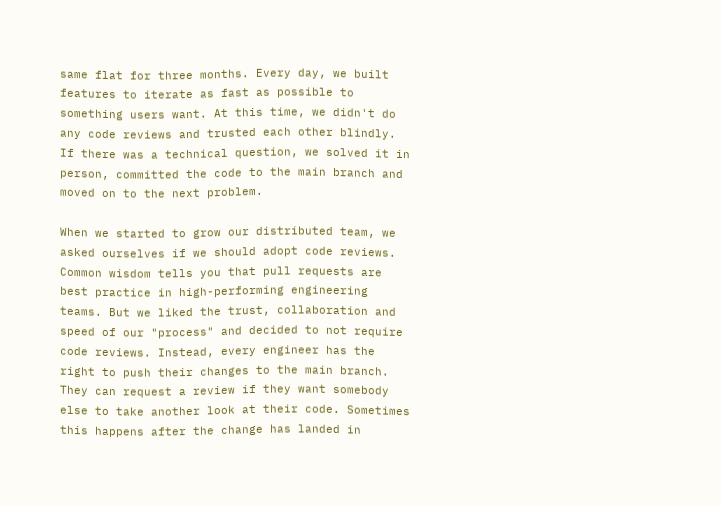same flat for three months. Every day, we built features to iterate as fast as possible to something users want. At this time, we didn't do any code reviews and trusted each other blindly. If there was a technical question, we solved it in person, committed the code to the main branch and moved on to the next problem.

When we started to grow our distributed team, we asked ourselves if we should adopt code reviews. Common wisdom tells you that pull requests are best practice in high-performing engineering teams. But we liked the trust, collaboration and speed of our "process" and decided to not require code reviews. Instead, every engineer has the right to push their changes to the main branch. They can request a review if they want somebody else to take another look at their code. Sometimes this happens after the change has landed in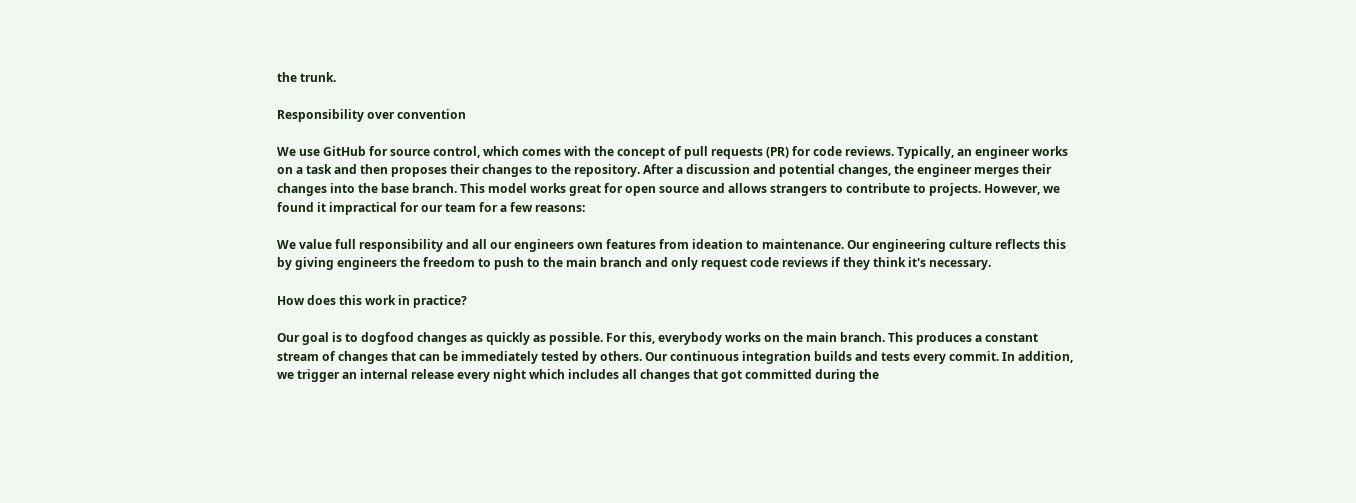the trunk.

Responsibility over convention

We use GitHub for source control, which comes with the concept of pull requests (PR) for code reviews. Typically, an engineer works on a task and then proposes their changes to the repository. After a discussion and potential changes, the engineer merges their changes into the base branch. This model works great for open source and allows strangers to contribute to projects. However, we found it impractical for our team for a few reasons:

We value full responsibility and all our engineers own features from ideation to maintenance. Our engineering culture reflects this by giving engineers the freedom to push to the main branch and only request code reviews if they think it's necessary.

How does this work in practice?

Our goal is to dogfood changes as quickly as possible. For this, everybody works on the main branch. This produces a constant stream of changes that can be immediately tested by others. Our continuous integration builds and tests every commit. In addition, we trigger an internal release every night which includes all changes that got committed during the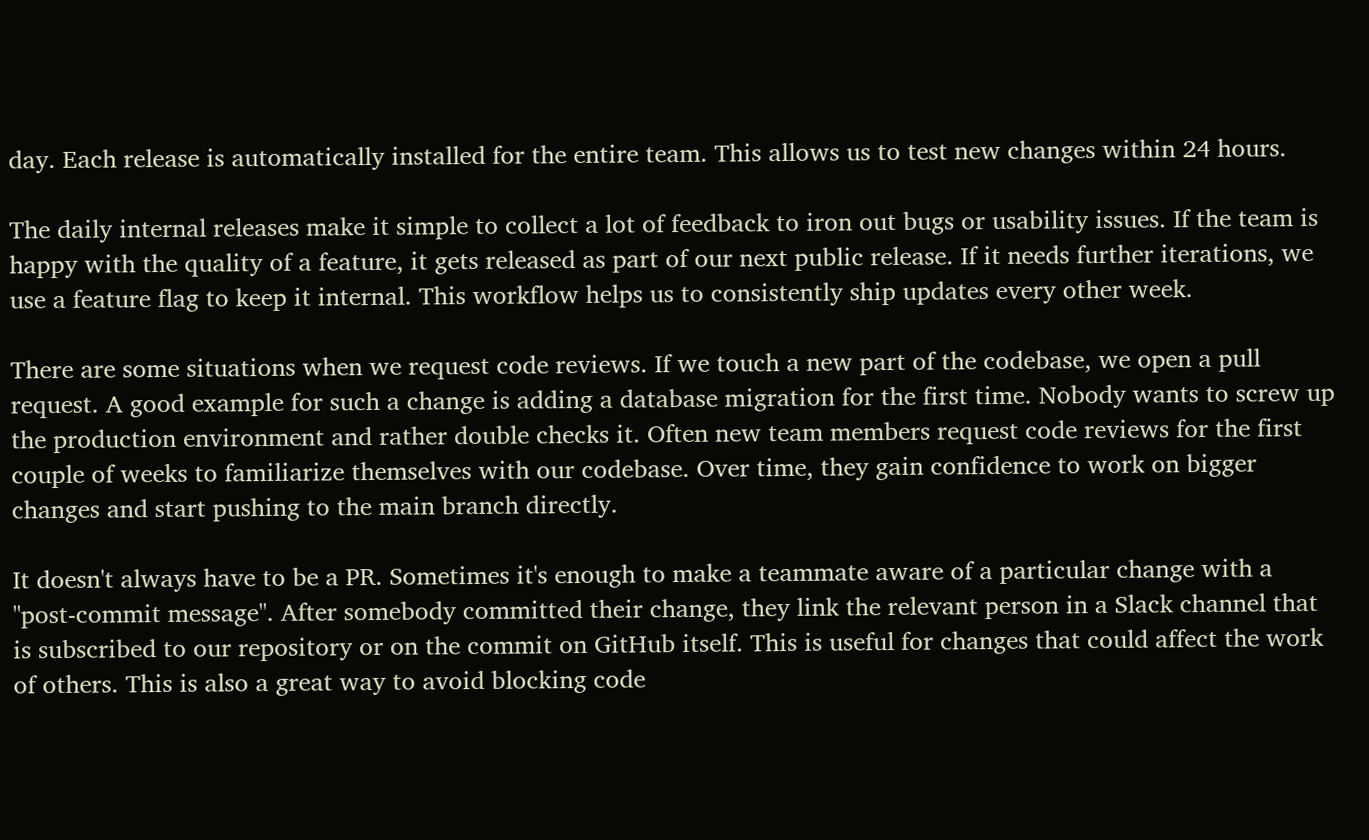day. Each release is automatically installed for the entire team. This allows us to test new changes within 24 hours.

The daily internal releases make it simple to collect a lot of feedback to iron out bugs or usability issues. If the team is happy with the quality of a feature, it gets released as part of our next public release. If it needs further iterations, we use a feature flag to keep it internal. This workflow helps us to consistently ship updates every other week.

There are some situations when we request code reviews. If we touch a new part of the codebase, we open a pull request. A good example for such a change is adding a database migration for the first time. Nobody wants to screw up the production environment and rather double checks it. Often new team members request code reviews for the first couple of weeks to familiarize themselves with our codebase. Over time, they gain confidence to work on bigger changes and start pushing to the main branch directly.

It doesn't always have to be a PR. Sometimes it's enough to make a teammate aware of a particular change with a "post-commit message". After somebody committed their change, they link the relevant person in a Slack channel that is subscribed to our repository or on the commit on GitHub itself. This is useful for changes that could affect the work of others. This is also a great way to avoid blocking code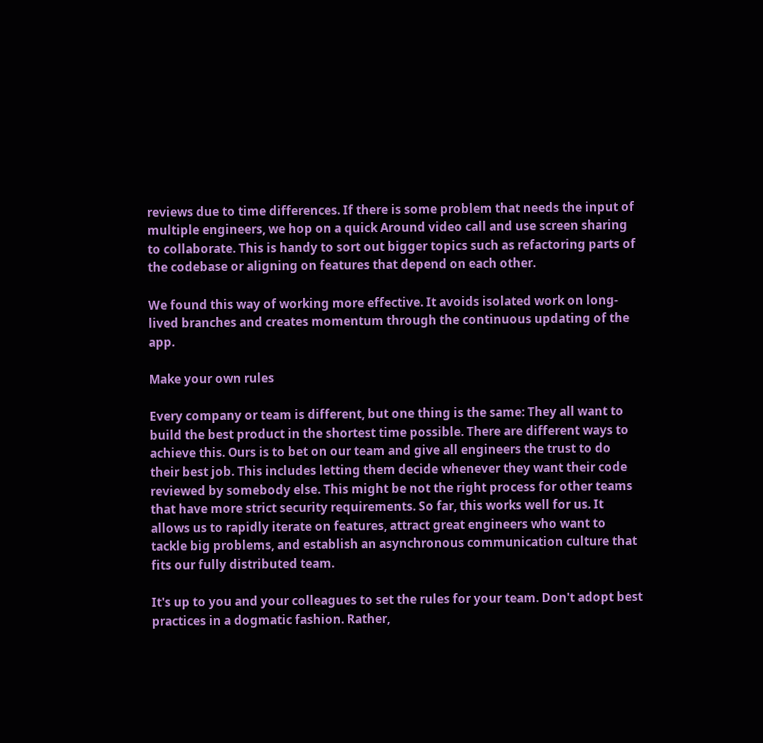reviews due to time differences. If there is some problem that needs the input of multiple engineers, we hop on a quick Around video call and use screen sharing to collaborate. This is handy to sort out bigger topics such as refactoring parts of the codebase or aligning on features that depend on each other.

We found this way of working more effective. It avoids isolated work on long-lived branches and creates momentum through the continuous updating of the app.

Make your own rules

Every company or team is different, but one thing is the same: They all want to build the best product in the shortest time possible. There are different ways to achieve this. Ours is to bet on our team and give all engineers the trust to do their best job. This includes letting them decide whenever they want their code reviewed by somebody else. This might be not the right process for other teams that have more strict security requirements. So far, this works well for us. It allows us to rapidly iterate on features, attract great engineers who want to tackle big problems, and establish an asynchronous communication culture that fits our fully distributed team.

It's up to you and your colleagues to set the rules for your team. Don't adopt best practices in a dogmatic fashion. Rather,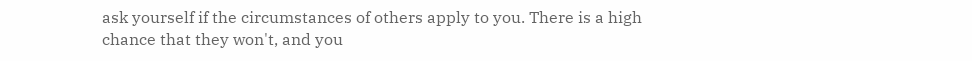ask yourself if the circumstances of others apply to you. There is a high chance that they won't, and you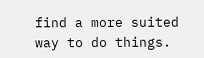find a more suited way to do things.